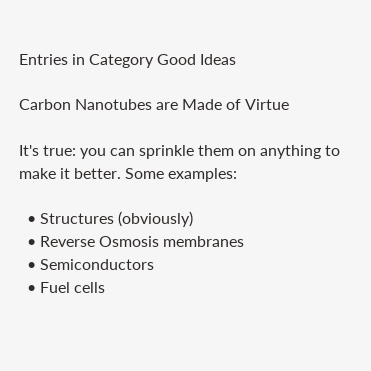Entries in Category Good Ideas

Carbon Nanotubes are Made of Virtue

It's true: you can sprinkle them on anything to make it better. Some examples:

  • Structures (obviously)
  • Reverse Osmosis membranes
  • Semiconductors
  • Fuel cells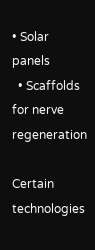• Solar panels
  • Scaffolds for nerve regeneration

Certain technologies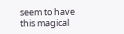seem to have this magical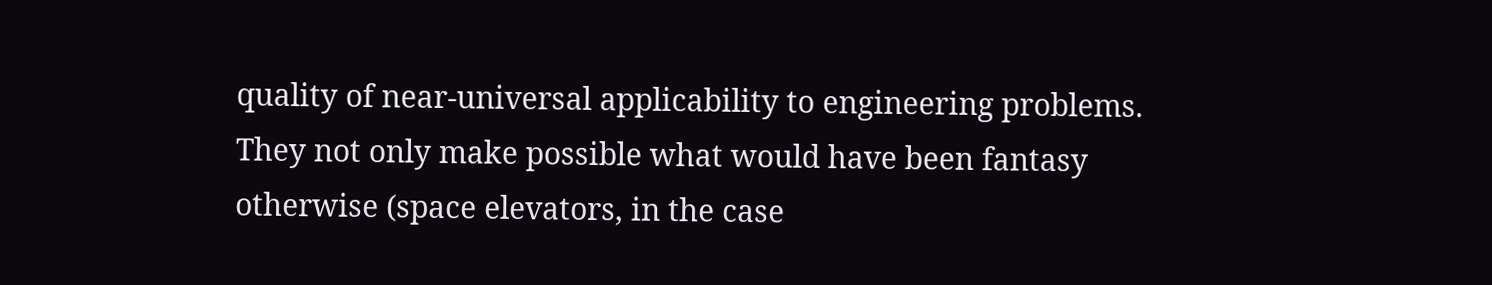quality of near-universal applicability to engineering problems. They not only make possible what would have been fantasy otherwise (space elevators, in the case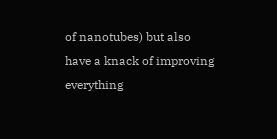of nanotubes) but also have a knack of improving everything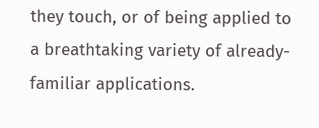they touch, or of being applied to a breathtaking variety of already-familiar applications.